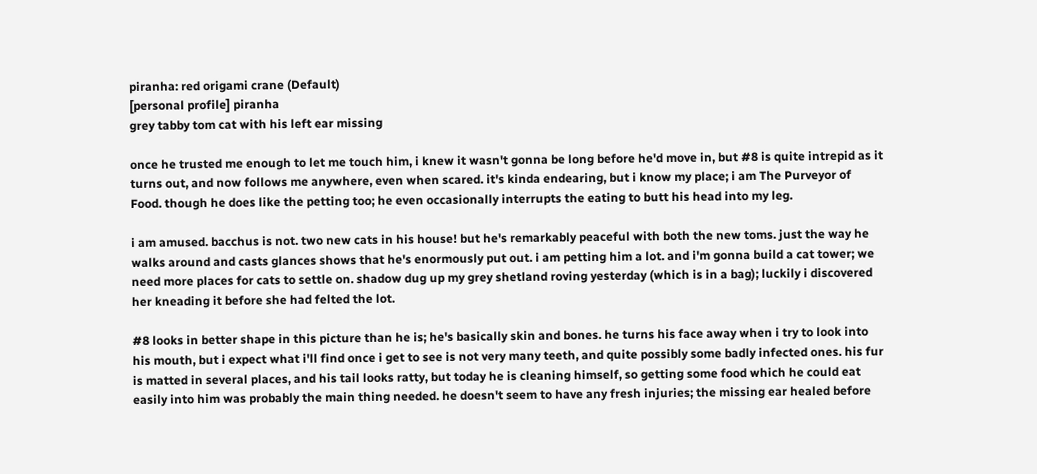piranha: red origami crane (Default)
[personal profile] piranha
grey tabby tom cat with his left ear missing

once he trusted me enough to let me touch him, i knew it wasn't gonna be long before he'd move in, but #8 is quite intrepid as it turns out, and now follows me anywhere, even when scared. it's kinda endearing, but i know my place; i am The Purveyor of Food. though he does like the petting too; he even occasionally interrupts the eating to butt his head into my leg.

i am amused. bacchus is not. two new cats in his house! but he's remarkably peaceful with both the new toms. just the way he walks around and casts glances shows that he's enormously put out. i am petting him a lot. and i'm gonna build a cat tower; we need more places for cats to settle on. shadow dug up my grey shetland roving yesterday (which is in a bag); luckily i discovered her kneading it before she had felted the lot.

#8 looks in better shape in this picture than he is; he's basically skin and bones. he turns his face away when i try to look into his mouth, but i expect what i'll find once i get to see is not very many teeth, and quite possibly some badly infected ones. his fur is matted in several places, and his tail looks ratty, but today he is cleaning himself, so getting some food which he could eat easily into him was probably the main thing needed. he doesn't seem to have any fresh injuries; the missing ear healed before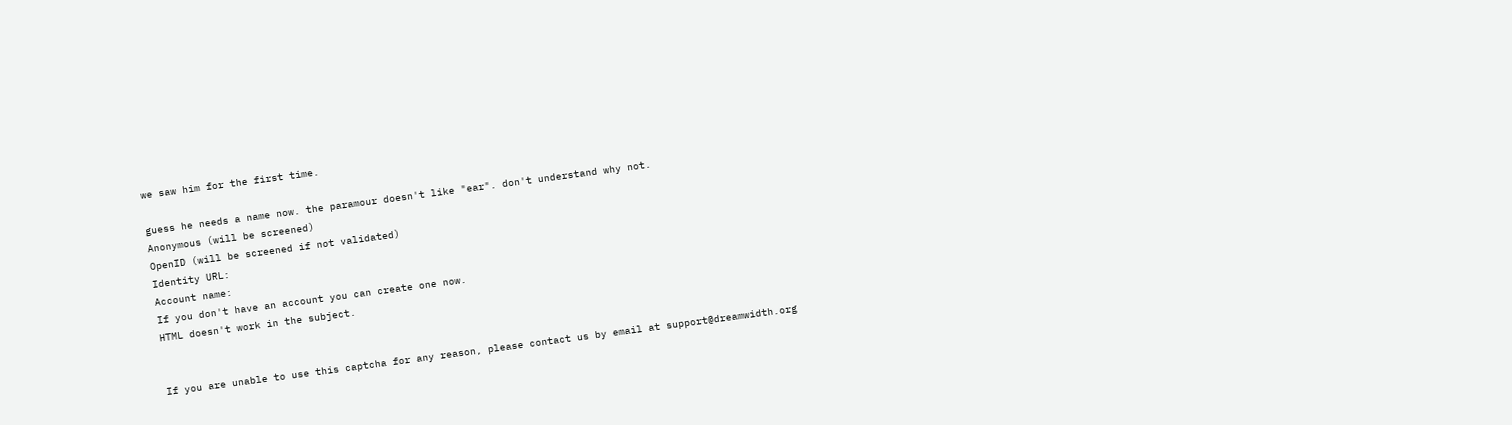we saw him for the first time.

guess he needs a name now. the paramour doesn't like "ear". don't understand why not.
Anonymous (will be screened)
OpenID (will be screened if not validated)
Identity URL:
Account name:
If you don't have an account you can create one now.
HTML doesn't work in the subject.


If you are unable to use this captcha for any reason, please contact us by email at support@dreamwidth.org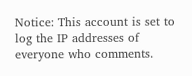Notice: This account is set to log the IP addresses of everyone who comments.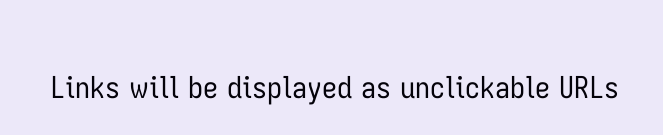Links will be displayed as unclickable URLs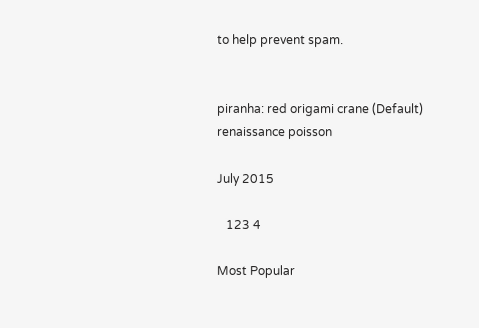to help prevent spam.


piranha: red origami crane (Default)
renaissance poisson

July 2015

   123 4

Most Popular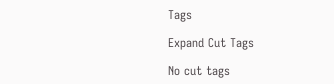Tags

Expand Cut Tags

No cut tags